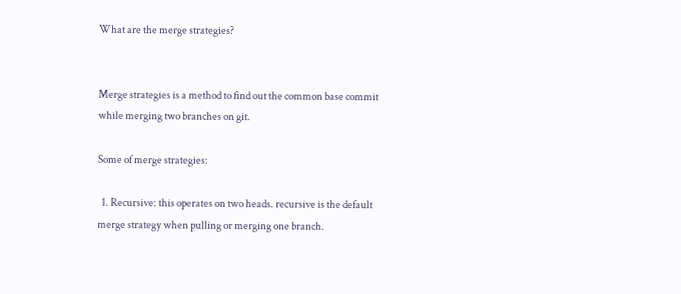What are the merge strategies?


Merge strategies is a method to find out the common base commit while merging two branches on git.

Some of merge strategies:

  1. Recursive: this operates on two heads. recursive is the default merge strategy when pulling or merging one branch.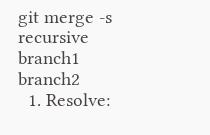git merge -s recursive branch1 branch2
  1. Resolve: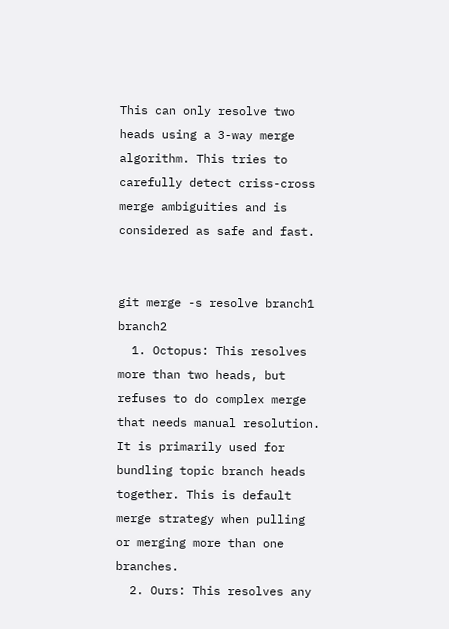This can only resolve two heads using a 3-way merge algorithm. This tries to carefully detect criss-cross merge ambiguities and is considered as safe and fast.


git merge -s resolve branch1 branch2
  1. Octopus: This resolves more than two heads, but refuses to do complex merge that needs manual resolution. It is primarily used for bundling topic branch heads together. This is default merge strategy when pulling or merging more than one branches.
  2. Ours: This resolves any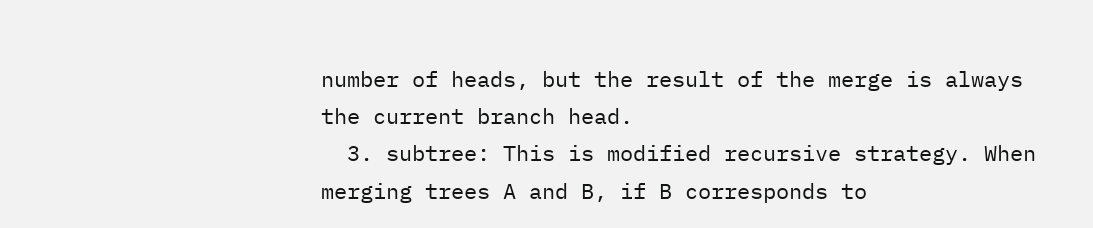number of heads, but the result of the merge is always the current branch head.
  3. subtree: This is modified recursive strategy. When merging trees A and B, if B corresponds to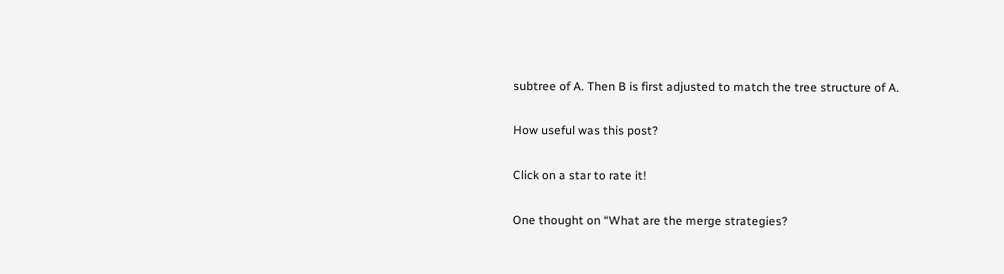subtree of A. Then B is first adjusted to match the tree structure of A.

How useful was this post?

Click on a star to rate it!

One thought on “What are the merge strategies?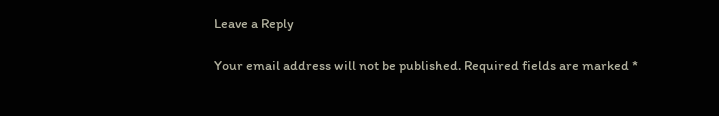Leave a Reply

Your email address will not be published. Required fields are marked *